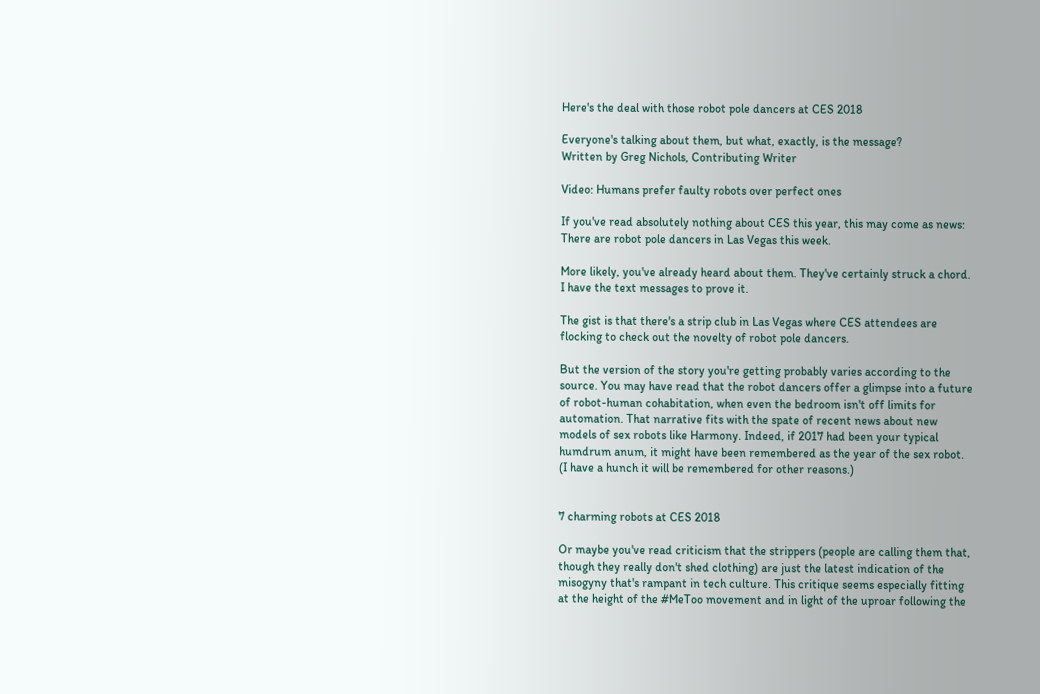Here's the deal with those robot pole dancers at CES 2018

Everyone's talking about them, but what, exactly, is the message?
Written by Greg Nichols, Contributing Writer

Video: Humans prefer faulty robots over perfect ones

If you've read absolutely nothing about CES this year, this may come as news: There are robot pole dancers in Las Vegas this week.

More likely, you've already heard about them. They've certainly struck a chord. I have the text messages to prove it.

The gist is that there's a strip club in Las Vegas where CES attendees are flocking to check out the novelty of robot pole dancers.

But the version of the story you're getting probably varies according to the source. You may have read that the robot dancers offer a glimpse into a future of robot-human cohabitation, when even the bedroom isn't off limits for automation. That narrative fits with the spate of recent news about new models of sex robots like Harmony. Indeed, if 2017 had been your typical humdrum anum, it might have been remembered as the year of the sex robot. (I have a hunch it will be remembered for other reasons.)


7 charming robots at CES 2018

Or maybe you've read criticism that the strippers (people are calling them that, though they really don't shed clothing) are just the latest indication of the misogyny that's rampant in tech culture. This critique seems especially fitting at the height of the #MeToo movement and in light of the uproar following the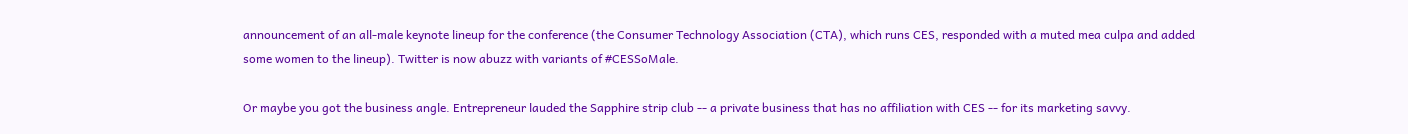announcement of an all-male keynote lineup for the conference (the Consumer Technology Association (CTA), which runs CES, responded with a muted mea culpa and added some women to the lineup). Twitter is now abuzz with variants of #CESSoMale.

Or maybe you got the business angle. Entrepreneur lauded the Sapphire strip club -- a private business that has no affiliation with CES -- for its marketing savvy.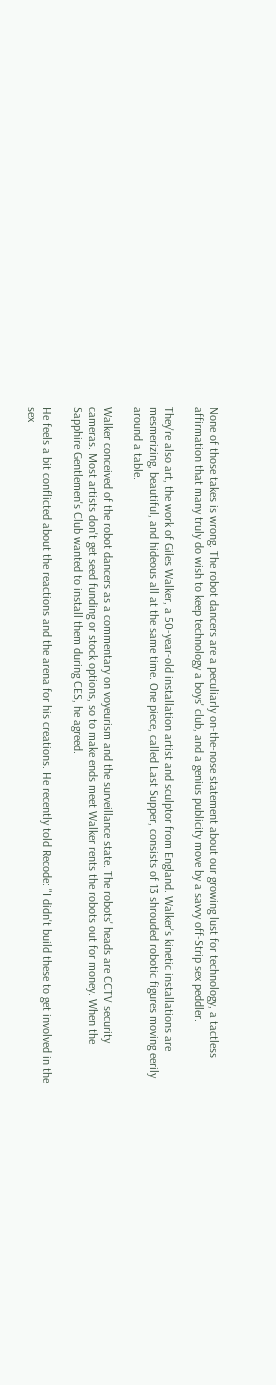None of those takes is wrong. The robot dancers are a peculiarly on-the-nose statement about our growing lust for technology, a tactless affirmation that many truly do wish to keep technology a boys' club, and a genius publicity move by a savvy off-Strip sex peddler.

They're also art, the work of Giles Walker, a 50-year-old installation artist and sculptor from England. Walker's kinetic installations are mesmerizing, beautiful, and hideous all at the same time. One piece, called Last Supper, consists of 13 shrouded robotic figures moving eerily around a table.

Walker conceived of the robot dancers as a commentary on voyeurism and the surveillance state. The robots' heads are CCTV security cameras. Most artists don't get seed funding or stock options, so to make ends meet Walker rents the robots out for money. When the Sapphire Gentlemen's Club wanted to install them during CES, he agreed.

He feels a bit conflicted about the reactions and the arena for his creations. He recently told Recode: "I didn't build these to get involved in the sex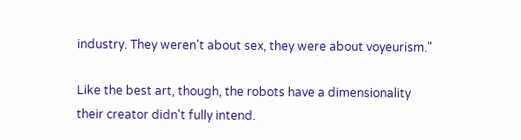industry. They weren't about sex, they were about voyeurism."

Like the best art, though, the robots have a dimensionality their creator didn't fully intend.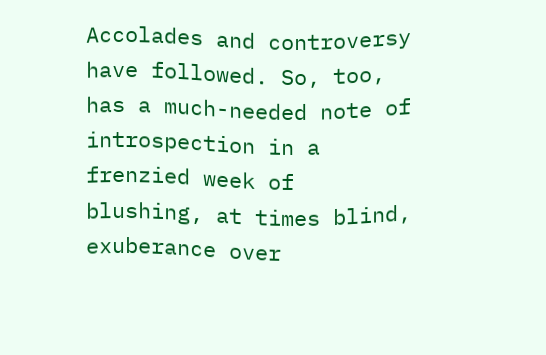Accolades and controversy have followed. So, too, has a much-needed note of introspection in a frenzied week of blushing, at times blind, exuberance over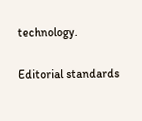technology.

Editorial standards